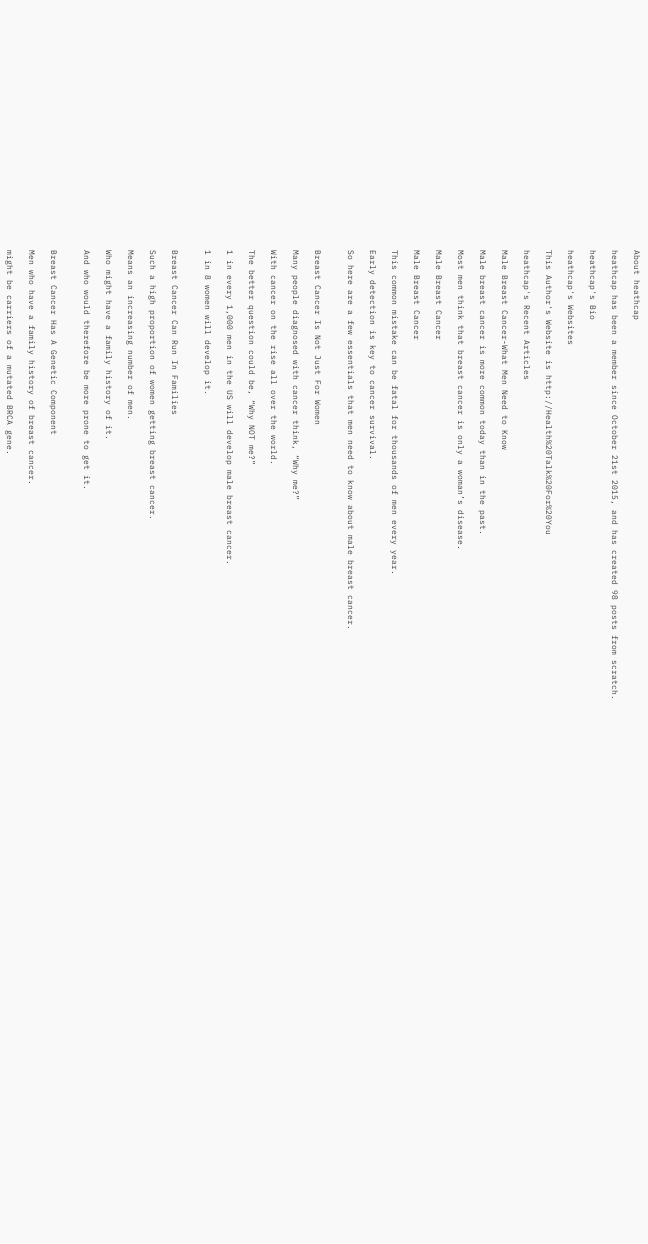About heathcap

heathcap has been a member since October 21st 2015, and has created 98 posts from scratch.

heathcap's Bio

heathcap's Websites

This Author's Website is http://Health%20Talk%20For%20You

heathcap's Recent Articles

Male Breast Cancer-What Men Need to Know

Male breast cancer is more common today than in the past.

Most men think that breast cancer is only a woman’s disease.

Male Breast Cancer

Male Breast Cancer

This common mistake can be fatal for thousands of men every year.

Early detection is key to cancer survival.

So here are a few essentials that men need to know about male breast cancer.


Breast Cancer Is Not Just For Women

Many people diagnosed with cancer think, “Why me?”

With cancer on the rise all over the world.

The better question could be, “Why NOT me?”

1 in every 1,000 men in the US will develop male breast cancer.

1 in 8 women will develop it.


Breast Cancer Can Run In Families

Such a high proportion of women getting breast cancer.

Means an increasing number of men.

Who might have a family history of it.

And who would therefore be more prone to get it.


Breast Cancer Has A Genetic Component

Men who have a family history of breast cancer.

might be carriers of a mutated BRCA gene.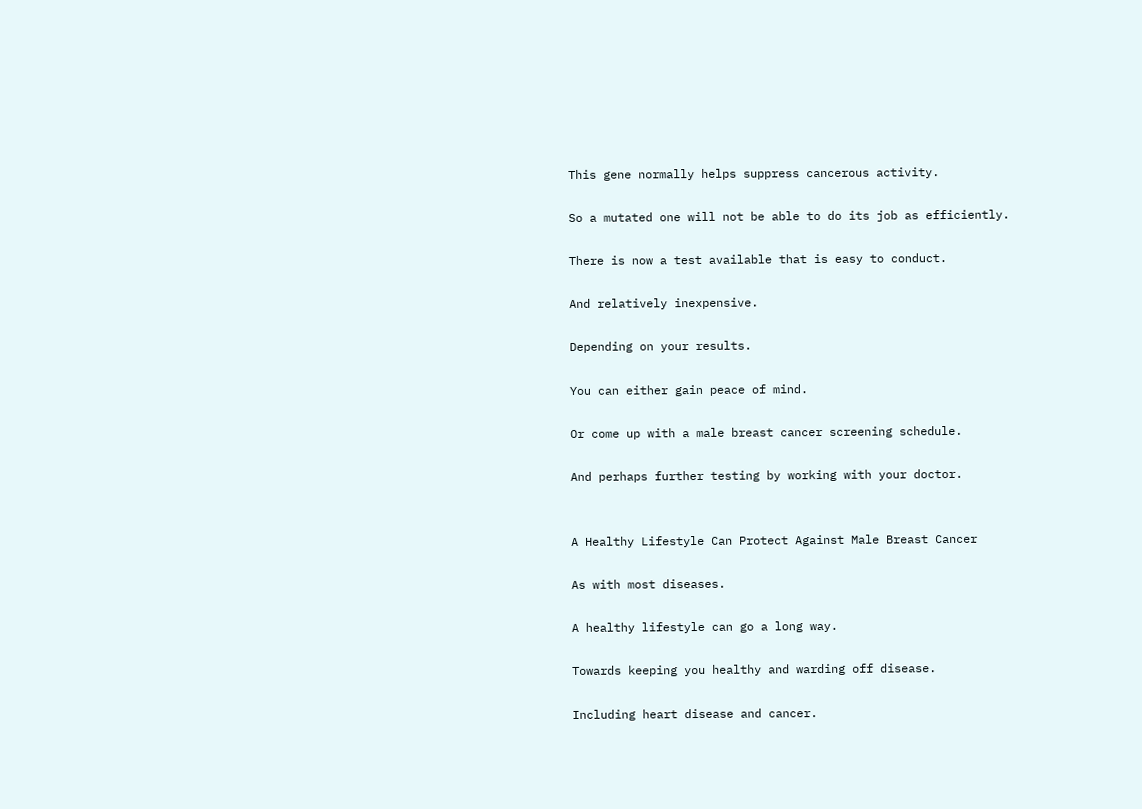This gene normally helps suppress cancerous activity.

So a mutated one will not be able to do its job as efficiently.

There is now a test available that is easy to conduct.

And relatively inexpensive.

Depending on your results.

You can either gain peace of mind.

Or come up with a male breast cancer screening schedule.

And perhaps further testing by working with your doctor.


A Healthy Lifestyle Can Protect Against Male Breast Cancer

As with most diseases.

A healthy lifestyle can go a long way.

Towards keeping you healthy and warding off disease.

Including heart disease and cancer.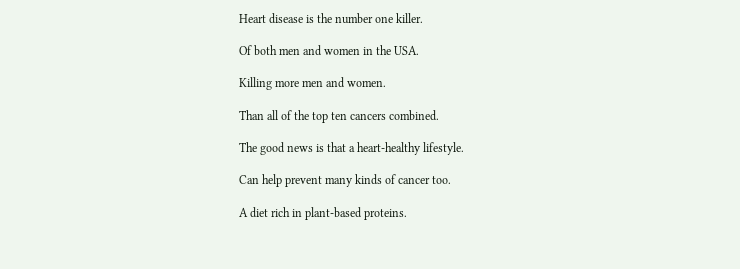Heart disease is the number one killer.

Of both men and women in the USA.

Killing more men and women.

Than all of the top ten cancers combined.

The good news is that a heart-healthy lifestyle.

Can help prevent many kinds of cancer too.

A diet rich in plant-based proteins.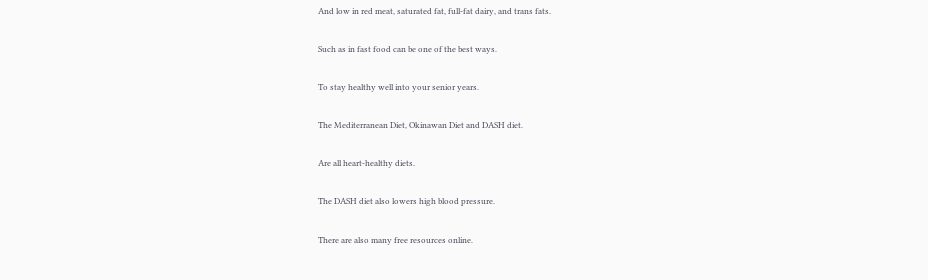And low in red meat, saturated fat, full-fat dairy, and trans fats.

Such as in fast food can be one of the best ways.

To stay healthy well into your senior years.

The Mediterranean Diet, Okinawan Diet and DASH diet.

Are all heart-healthy diets.

The DASH diet also lowers high blood pressure.

There are also many free resources online.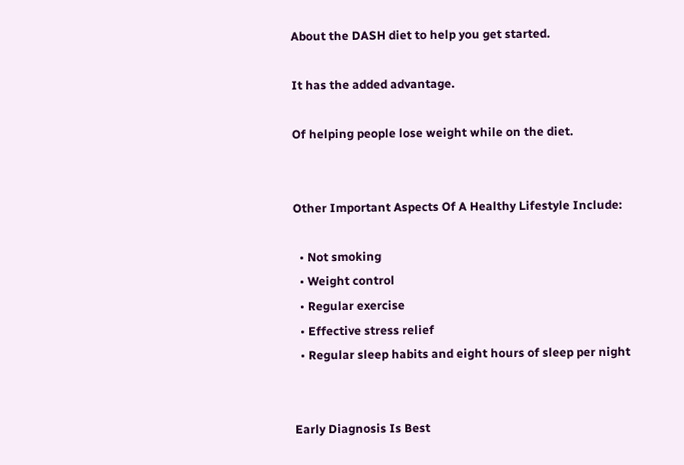About the DASH diet to help you get started.

It has the added advantage.

Of helping people lose weight while on the diet.


Other Important Aspects Of A Healthy Lifestyle Include:

  • Not smoking
  • Weight control
  • Regular exercise
  • Effective stress relief
  • Regular sleep habits and eight hours of sleep per night


Early Diagnosis Is Best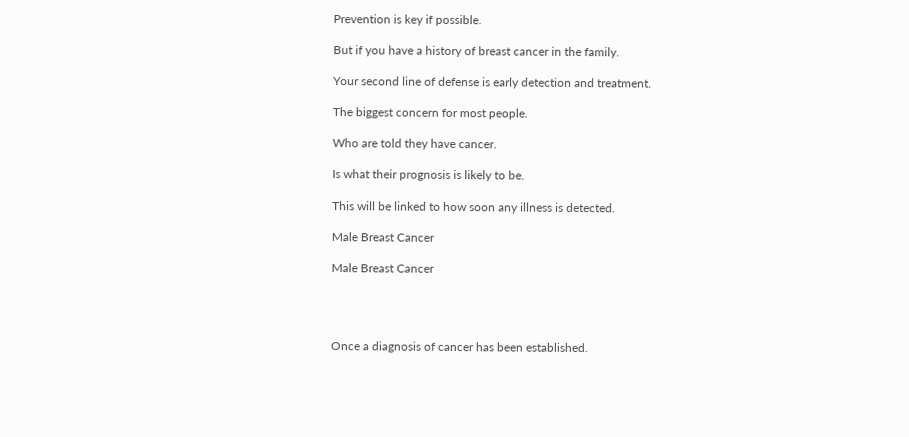Prevention is key if possible.

But if you have a history of breast cancer in the family.

Your second line of defense is early detection and treatment.

The biggest concern for most people.

Who are told they have cancer.

Is what their prognosis is likely to be.

This will be linked to how soon any illness is detected.

Male Breast Cancer

Male Breast Cancer




Once a diagnosis of cancer has been established.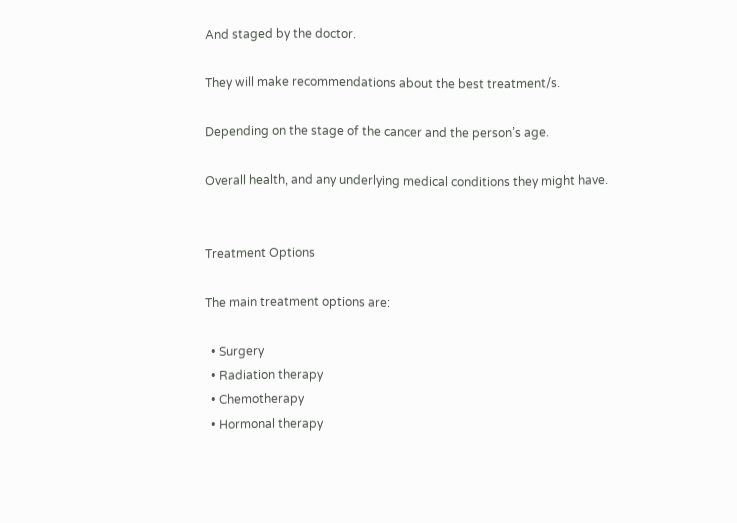And staged by the doctor.

They will make recommendations about the best treatment/s.

Depending on the stage of the cancer and the person’s age.

Overall health, and any underlying medical conditions they might have.


Treatment Options

The main treatment options are:

  • Surgery
  • Radiation therapy
  • Chemotherapy
  • Hormonal therapy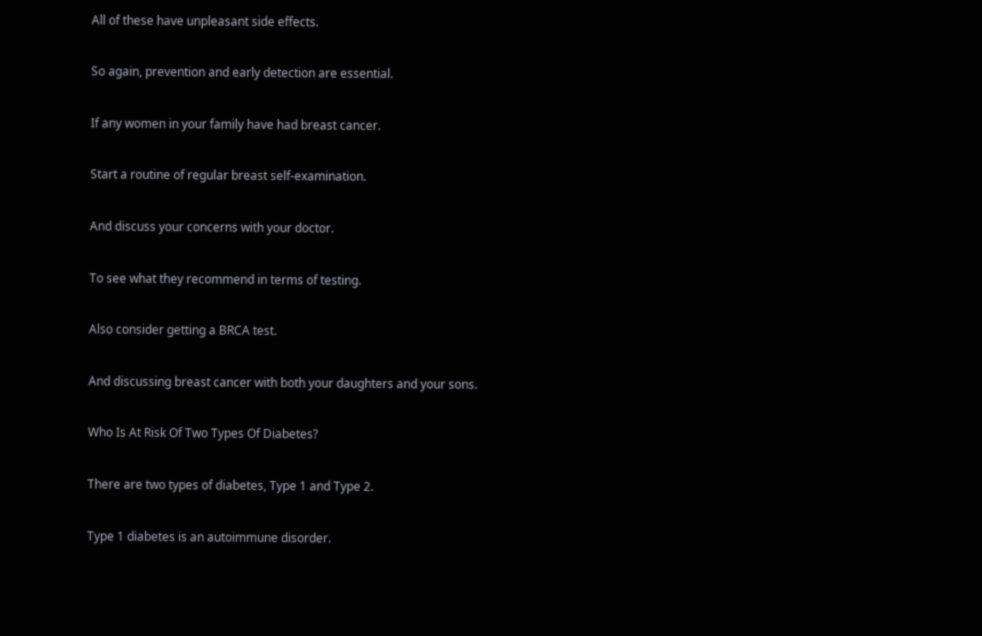All of these have unpleasant side effects.

So again, prevention and early detection are essential.

If any women in your family have had breast cancer.

Start a routine of regular breast self-examination.

And discuss your concerns with your doctor.

To see what they recommend in terms of testing.

Also consider getting a BRCA test.

And discussing breast cancer with both your daughters and your sons.

Who Is At Risk Of Two Types Of Diabetes?

There are two types of diabetes, Type 1 and Type 2.

Type 1 diabetes is an autoimmune disorder.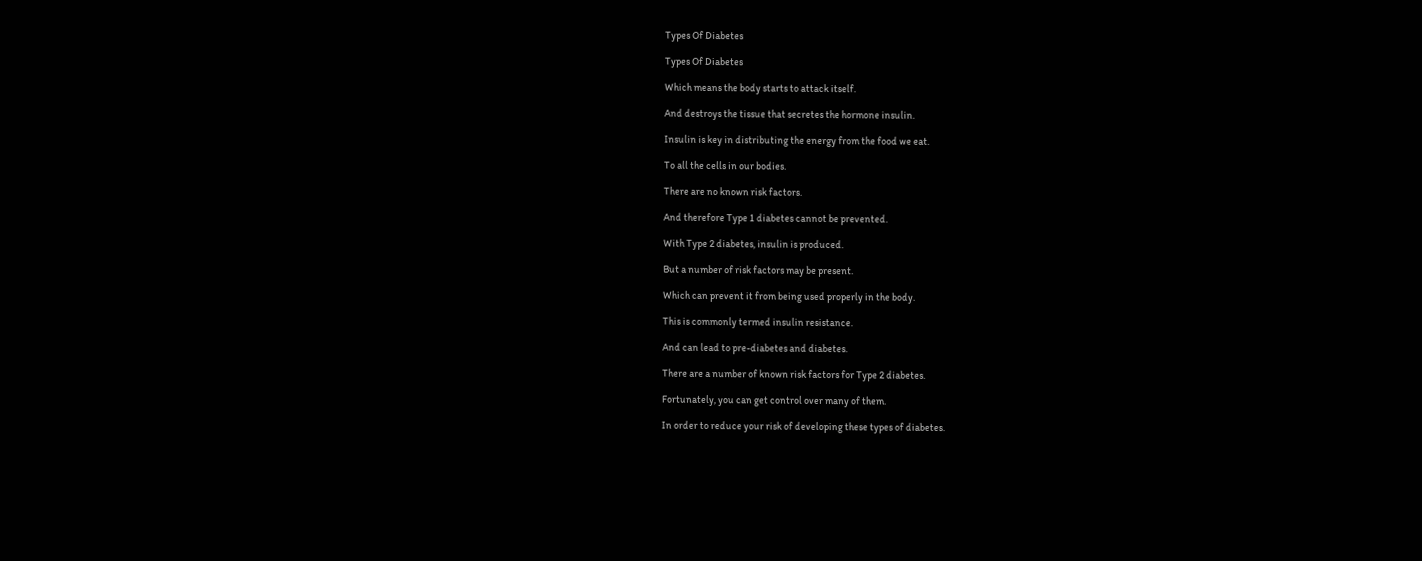Types Of Diabetes

Types Of Diabetes

Which means the body starts to attack itself.

And destroys the tissue that secretes the hormone insulin.

Insulin is key in distributing the energy from the food we eat.

To all the cells in our bodies.

There are no known risk factors.

And therefore Type 1 diabetes cannot be prevented.

With Type 2 diabetes, insulin is produced.

But a number of risk factors may be present.

Which can prevent it from being used properly in the body.

This is commonly termed insulin resistance.

And can lead to pre-diabetes and diabetes.

There are a number of known risk factors for Type 2 diabetes.

Fortunately, you can get control over many of them.

In order to reduce your risk of developing these types of diabetes.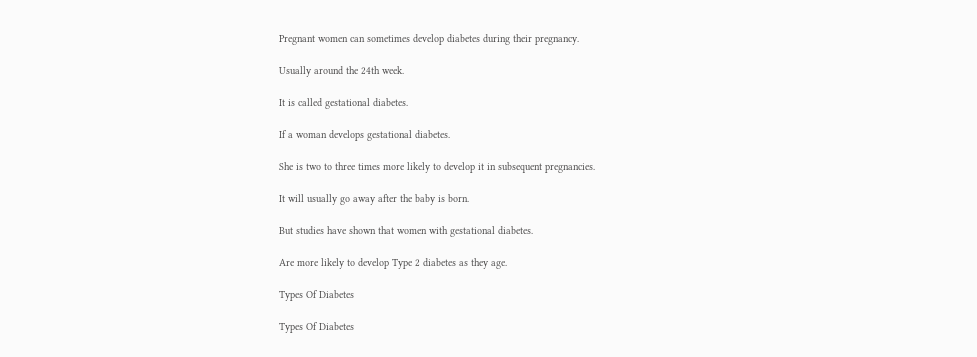Pregnant women can sometimes develop diabetes during their pregnancy.

Usually around the 24th week.

It is called gestational diabetes.

If a woman develops gestational diabetes.

She is two to three times more likely to develop it in subsequent pregnancies.

It will usually go away after the baby is born.

But studies have shown that women with gestational diabetes.

Are more likely to develop Type 2 diabetes as they age.

Types Of Diabetes

Types Of Diabetes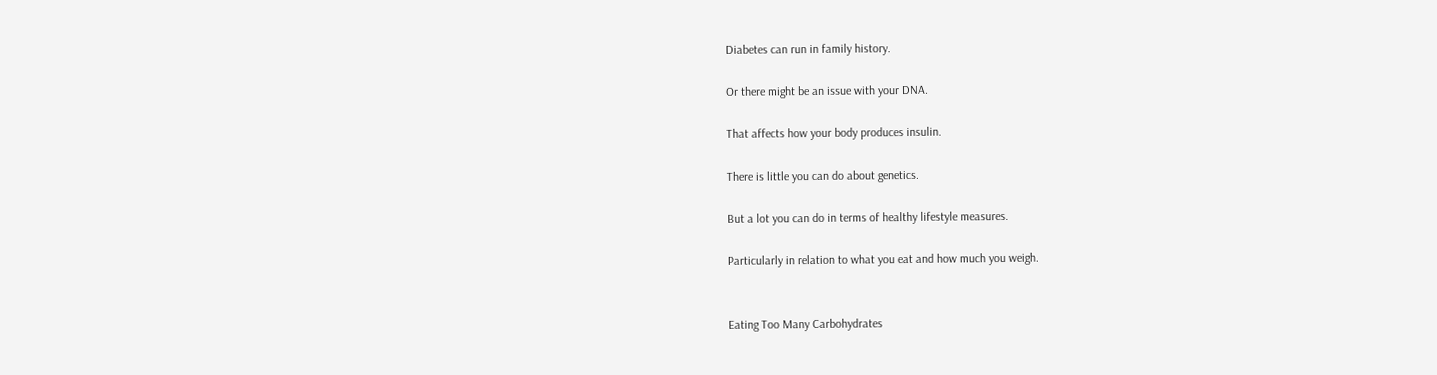Diabetes can run in family history.

Or there might be an issue with your DNA.

That affects how your body produces insulin.

There is little you can do about genetics.

But a lot you can do in terms of healthy lifestyle measures.

Particularly in relation to what you eat and how much you weigh.


Eating Too Many Carbohydrates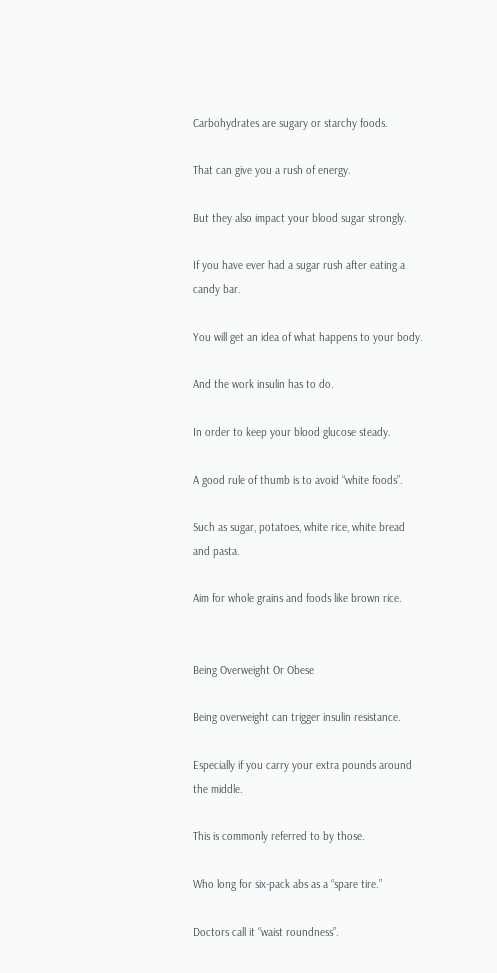Carbohydrates are sugary or starchy foods.

That can give you a rush of energy.

But they also impact your blood sugar strongly.

If you have ever had a sugar rush after eating a candy bar.

You will get an idea of what happens to your body.

And the work insulin has to do.

In order to keep your blood glucose steady.

A good rule of thumb is to avoid “white foods”.

Such as sugar, potatoes, white rice, white bread and pasta.

Aim for whole grains and foods like brown rice.


Being Overweight Or Obese

Being overweight can trigger insulin resistance.

Especially if you carry your extra pounds around the middle.

This is commonly referred to by those.

Who long for six-pack abs as a “spare tire.”

Doctors call it “waist roundness”.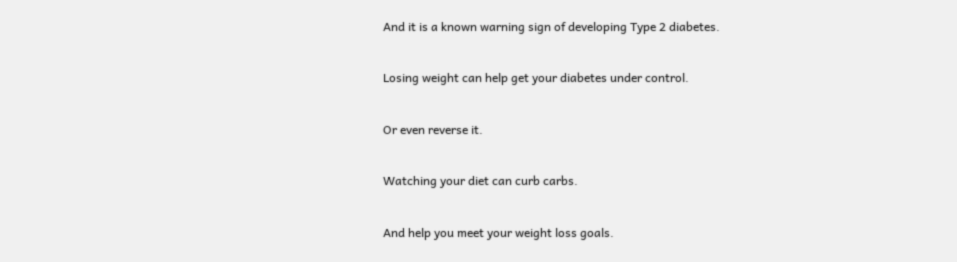And it is a known warning sign of developing Type 2 diabetes.

Losing weight can help get your diabetes under control.

Or even reverse it.

Watching your diet can curb carbs.

And help you meet your weight loss goals.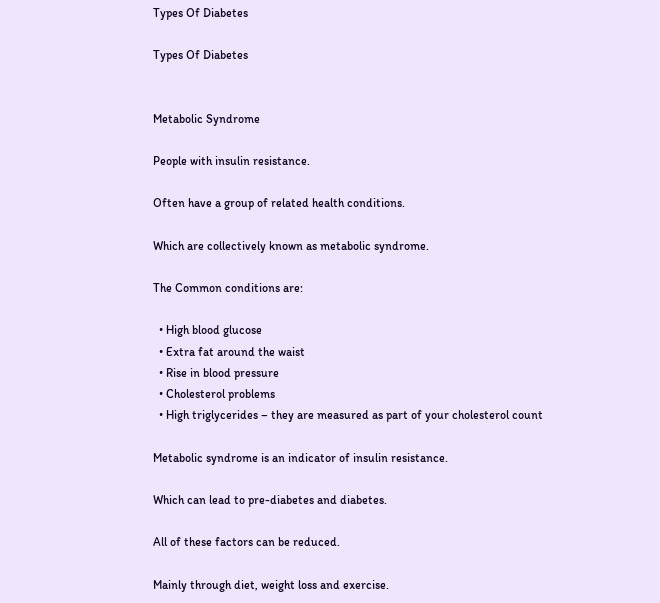Types Of Diabetes

Types Of Diabetes


Metabolic Syndrome

People with insulin resistance.

Often have a group of related health conditions.

Which are collectively known as metabolic syndrome.

The Common conditions are:

  • High blood glucose
  • Extra fat around the waist
  • Rise in blood pressure
  • Cholesterol problems
  • High triglycerides – they are measured as part of your cholesterol count

Metabolic syndrome is an indicator of insulin resistance.

Which can lead to pre-diabetes and diabetes.

All of these factors can be reduced.

Mainly through diet, weight loss and exercise.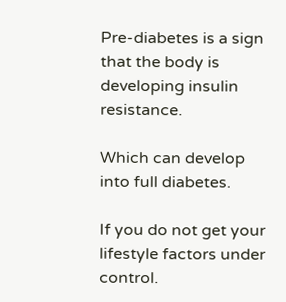Pre-diabetes is a sign that the body is developing insulin resistance.

Which can develop into full diabetes.

If you do not get your lifestyle factors under control.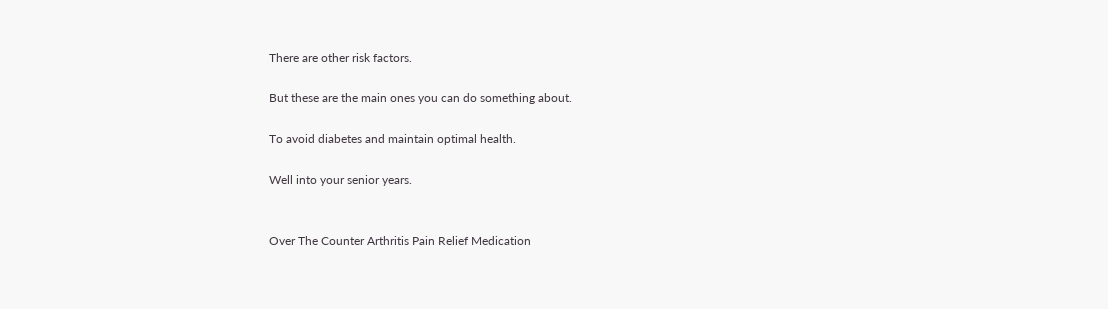There are other risk factors.

But these are the main ones you can do something about.

To avoid diabetes and maintain optimal health.

Well into your senior years.


Over The Counter Arthritis Pain Relief Medication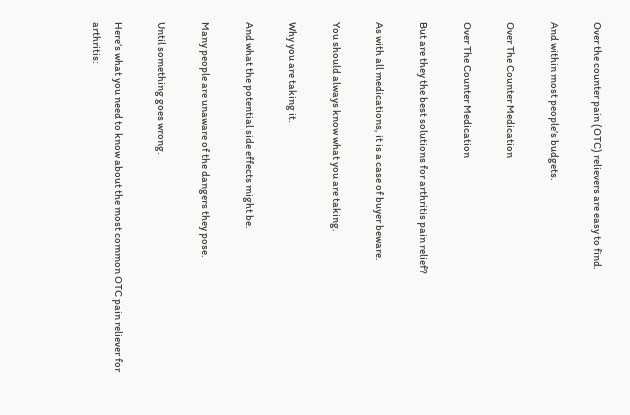Over the counter pain (OTC) relievers are easy to find.

And within most people’s budgets.

Over The Counter Medication

Over The Counter Medication

But are they the best solutions for arthritis pain relief?

As with all medications, it is a case of buyer beware.

You should always know what you are taking.

Why you are taking it.

And what the potential side effects might be.

Many people are unaware of the dangers they pose.

Until something goes wrong.

Here’s what you need to know about the most common OTC pain reliever for arthritis: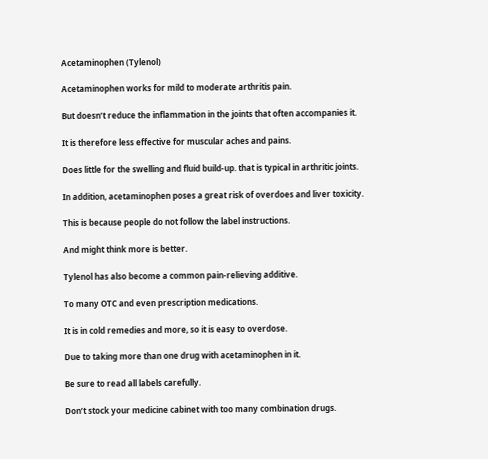Acetaminophen (Tylenol)

Acetaminophen works for mild to moderate arthritis pain.

But doesn’t reduce the inflammation in the joints that often accompanies it.

It is therefore less effective for muscular aches and pains.

Does little for the swelling and fluid build-up. that is typical in arthritic joints.

In addition, acetaminophen poses a great risk of overdoes and liver toxicity.

This is because people do not follow the label instructions.

And might think more is better.

Tylenol has also become a common pain-relieving additive.

To many OTC and even prescription medications.

It is in cold remedies and more, so it is easy to overdose.

Due to taking more than one drug with acetaminophen in it.

Be sure to read all labels carefully.

Don’t stock your medicine cabinet with too many combination drugs.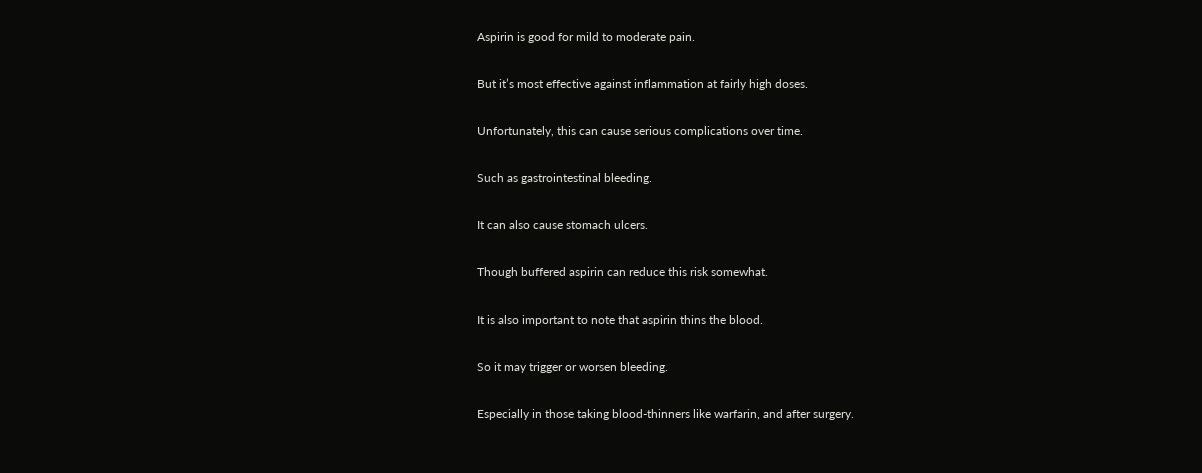Aspirin is good for mild to moderate pain.

But it’s most effective against inflammation at fairly high doses.

Unfortunately, this can cause serious complications over time.

Such as gastrointestinal bleeding.

It can also cause stomach ulcers.

Though buffered aspirin can reduce this risk somewhat.

It is also important to note that aspirin thins the blood.

So it may trigger or worsen bleeding.

Especially in those taking blood-thinners like warfarin, and after surgery.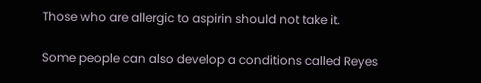Those who are allergic to aspirin should not take it.

Some people can also develop a conditions called Reyes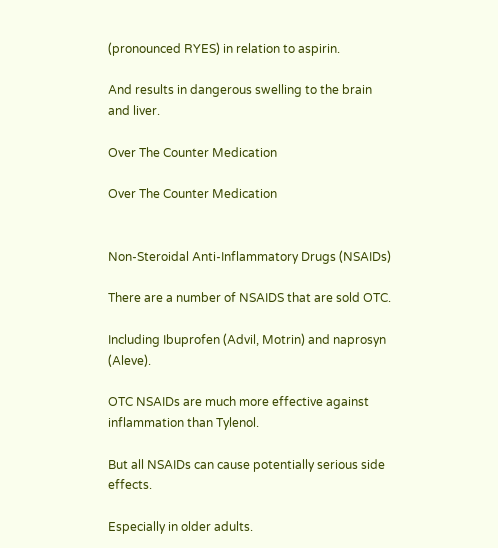(pronounced RYES) in relation to aspirin.

And results in dangerous swelling to the brain and liver.

Over The Counter Medication

Over The Counter Medication


Non-Steroidal Anti-Inflammatory Drugs (NSAIDs)

There are a number of NSAIDS that are sold OTC.

Including Ibuprofen (Advil, Motrin) and naprosyn (Aleve).

OTC NSAIDs are much more effective against inflammation than Tylenol.

But all NSAIDs can cause potentially serious side effects.

Especially in older adults.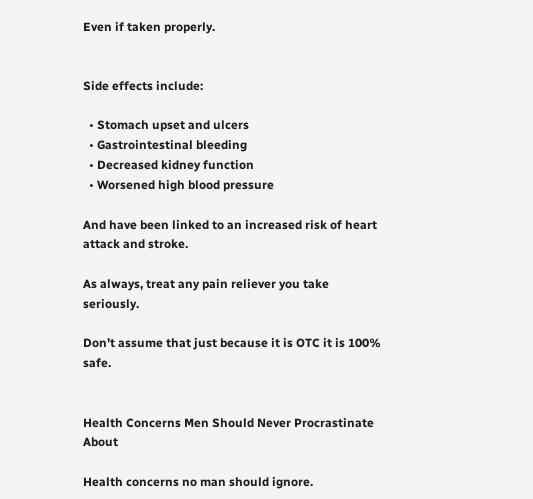Even if taken properly.


Side effects include:

  • Stomach upset and ulcers
  • Gastrointestinal bleeding
  • Decreased kidney function
  • Worsened high blood pressure

And have been linked to an increased risk of heart attack and stroke.

As always, treat any pain reliever you take seriously.

Don’t assume that just because it is OTC it is 100% safe.


Health Concerns Men Should Never Procrastinate About

Health concerns no man should ignore.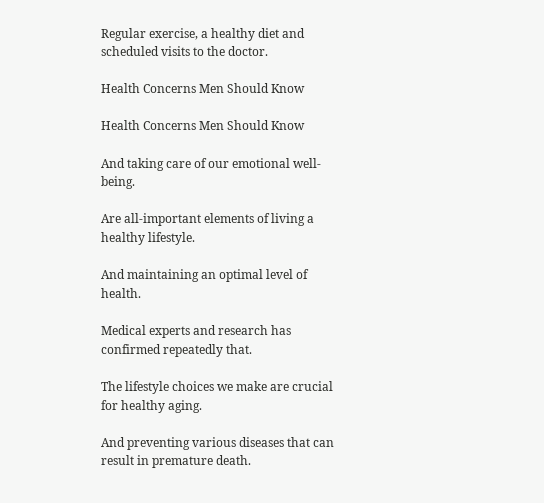Regular exercise, a healthy diet and scheduled visits to the doctor.

Health Concerns Men Should Know

Health Concerns Men Should Know

And taking care of our emotional well-being.

Are all-important elements of living a healthy lifestyle.

And maintaining an optimal level of health.

Medical experts and research has confirmed repeatedly that.

The lifestyle choices we make are crucial for healthy aging.

And preventing various diseases that can result in premature death.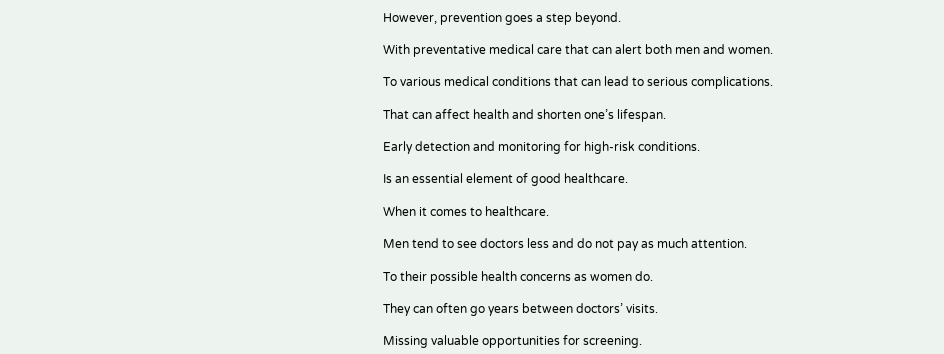However, prevention goes a step beyond.

With preventative medical care that can alert both men and women.

To various medical conditions that can lead to serious complications.

That can affect health and shorten one’s lifespan.

Early detection and monitoring for high-risk conditions.

Is an essential element of good healthcare.

When it comes to healthcare.

Men tend to see doctors less and do not pay as much attention.

To their possible health concerns as women do.

They can often go years between doctors’ visits.

Missing valuable opportunities for screening.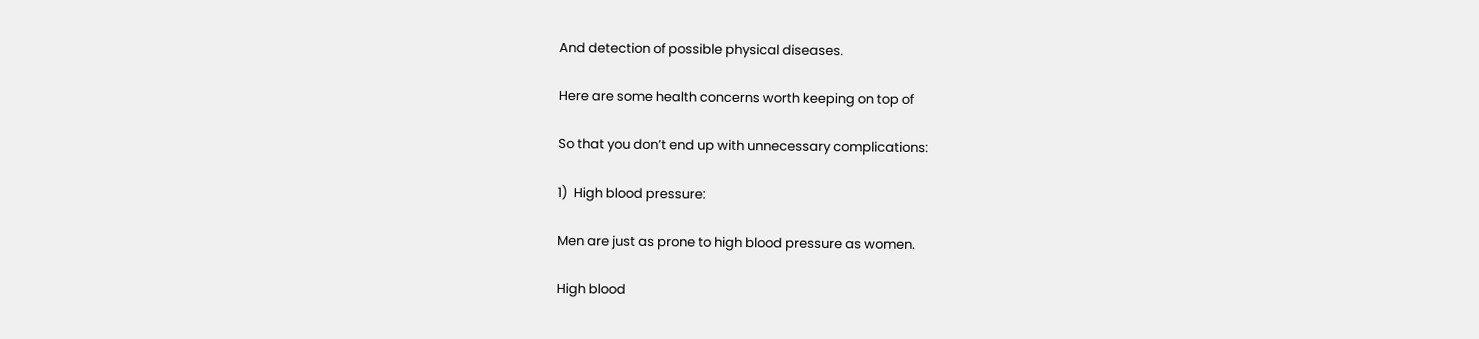And detection of possible physical diseases.

Here are some health concerns worth keeping on top of

So that you don’t end up with unnecessary complications:

1)  High blood pressure:

Men are just as prone to high blood pressure as women.

High blood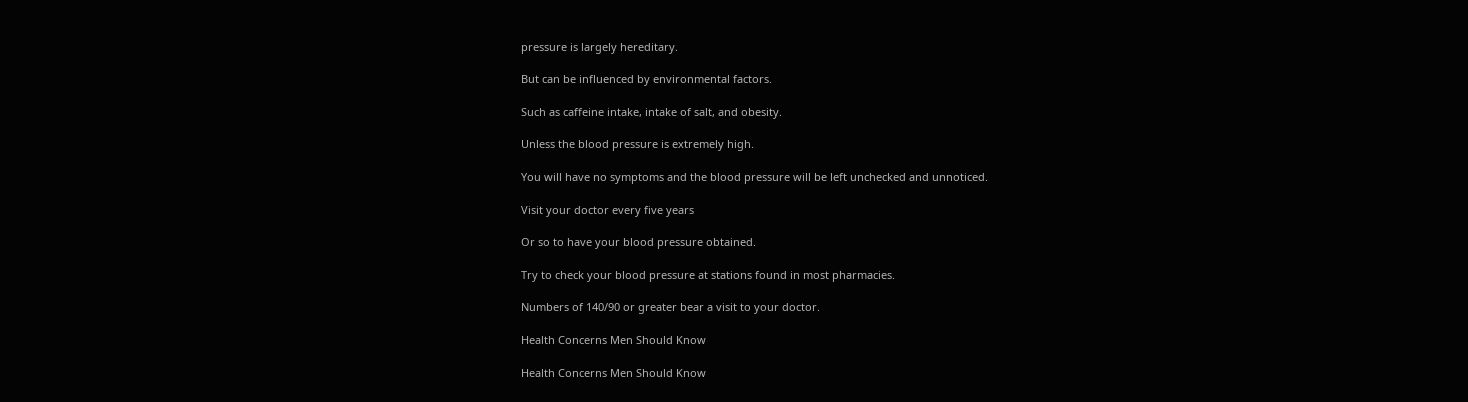pressure is largely hereditary.

But can be influenced by environmental factors.

Such as caffeine intake, intake of salt, and obesity.

Unless the blood pressure is extremely high.

You will have no symptoms and the blood pressure will be left unchecked and unnoticed.

Visit your doctor every five years

Or so to have your blood pressure obtained.

Try to check your blood pressure at stations found in most pharmacies.

Numbers of 140/90 or greater bear a visit to your doctor.

Health Concerns Men Should Know

Health Concerns Men Should Know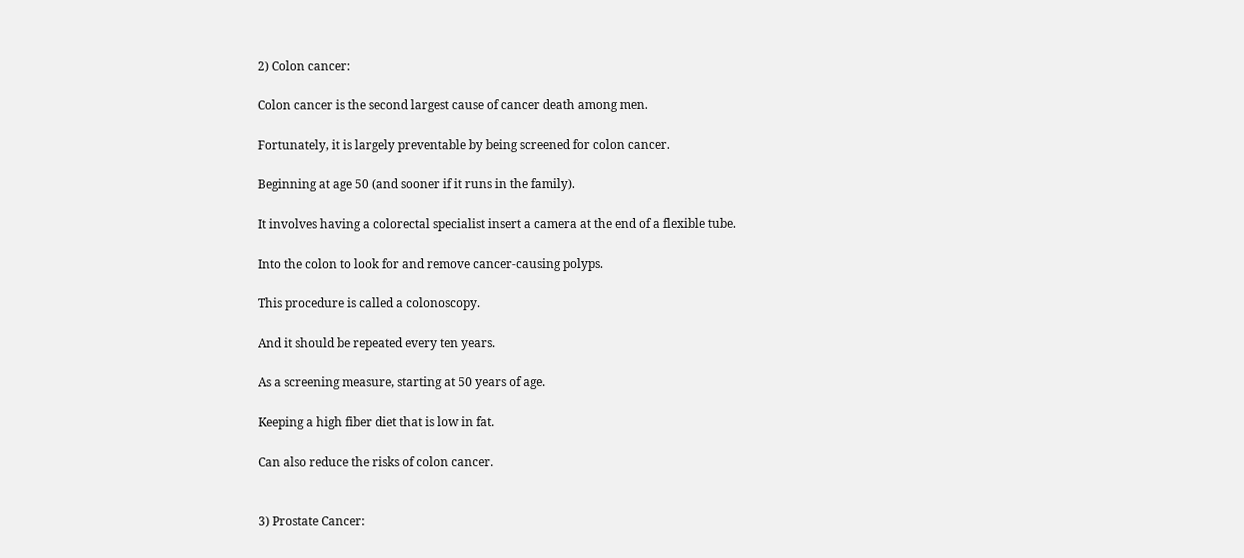2) Colon cancer:

Colon cancer is the second largest cause of cancer death among men.

Fortunately, it is largely preventable by being screened for colon cancer.

Beginning at age 50 (and sooner if it runs in the family).

It involves having a colorectal specialist insert a camera at the end of a flexible tube.

Into the colon to look for and remove cancer-causing polyps.

This procedure is called a colonoscopy.

And it should be repeated every ten years.

As a screening measure, starting at 50 years of age.

Keeping a high fiber diet that is low in fat.

Can also reduce the risks of colon cancer.


3) Prostate Cancer: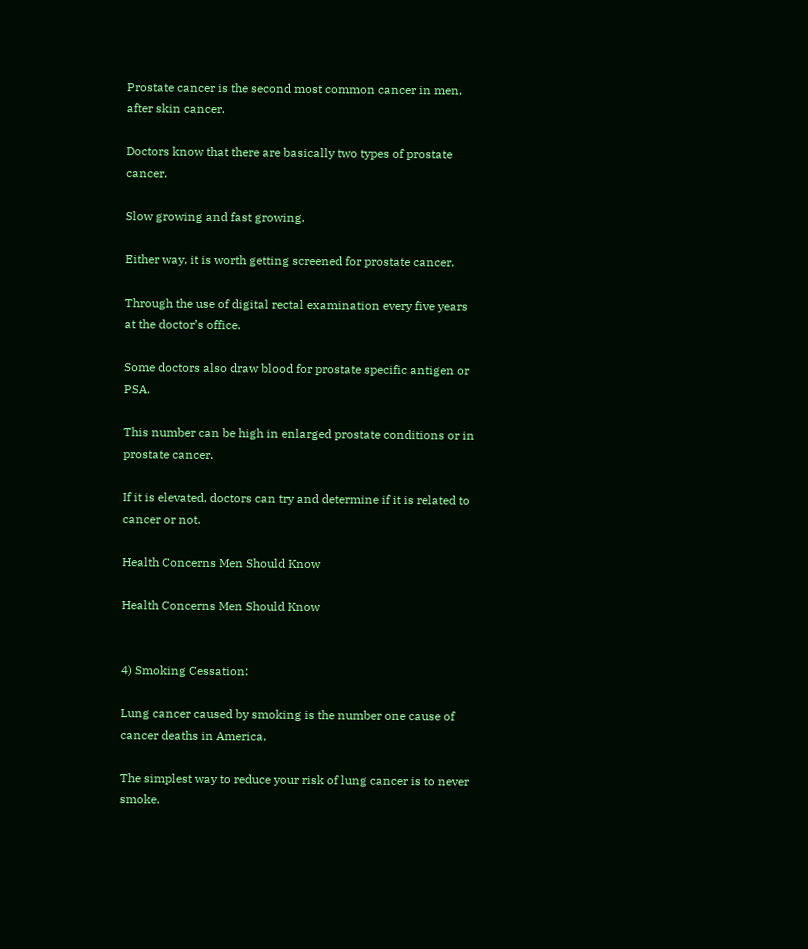Prostate cancer is the second most common cancer in men, after skin cancer.

Doctors know that there are basically two types of prostate cancer.

Slow growing and fast growing.

Either way, it is worth getting screened for prostate cancer.

Through the use of digital rectal examination every five years at the doctor’s office.

Some doctors also draw blood for prostate specific antigen or PSA.

This number can be high in enlarged prostate conditions or in prostate cancer.

If it is elevated, doctors can try and determine if it is related to cancer or not.

Health Concerns Men Should Know

Health Concerns Men Should Know


4) Smoking Cessation:

Lung cancer caused by smoking is the number one cause of cancer deaths in America.

The simplest way to reduce your risk of lung cancer is to never smoke.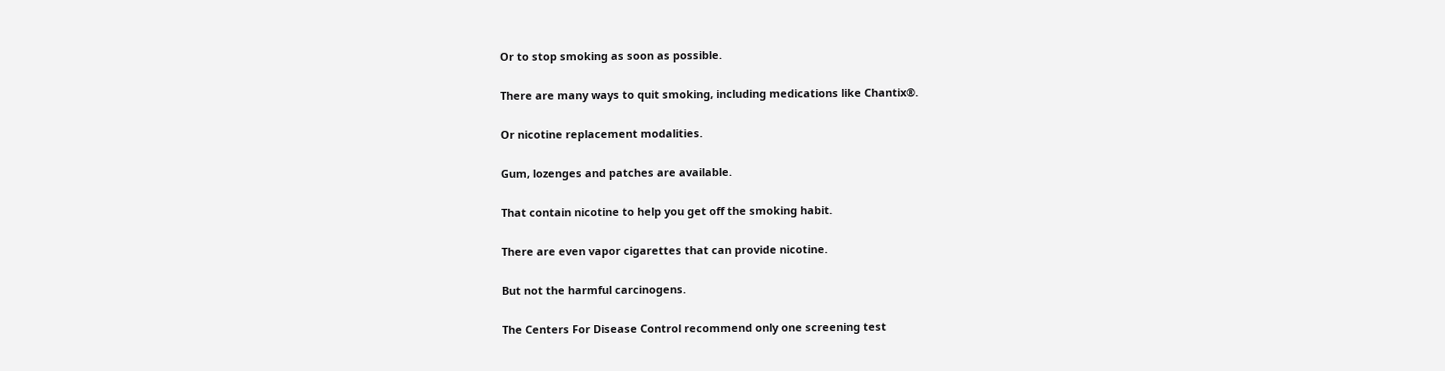Or to stop smoking as soon as possible.

There are many ways to quit smoking, including medications like Chantix®.

Or nicotine replacement modalities.

Gum, lozenges and patches are available.

That contain nicotine to help you get off the smoking habit.

There are even vapor cigarettes that can provide nicotine.

But not the harmful carcinogens.

The Centers For Disease Control recommend only one screening test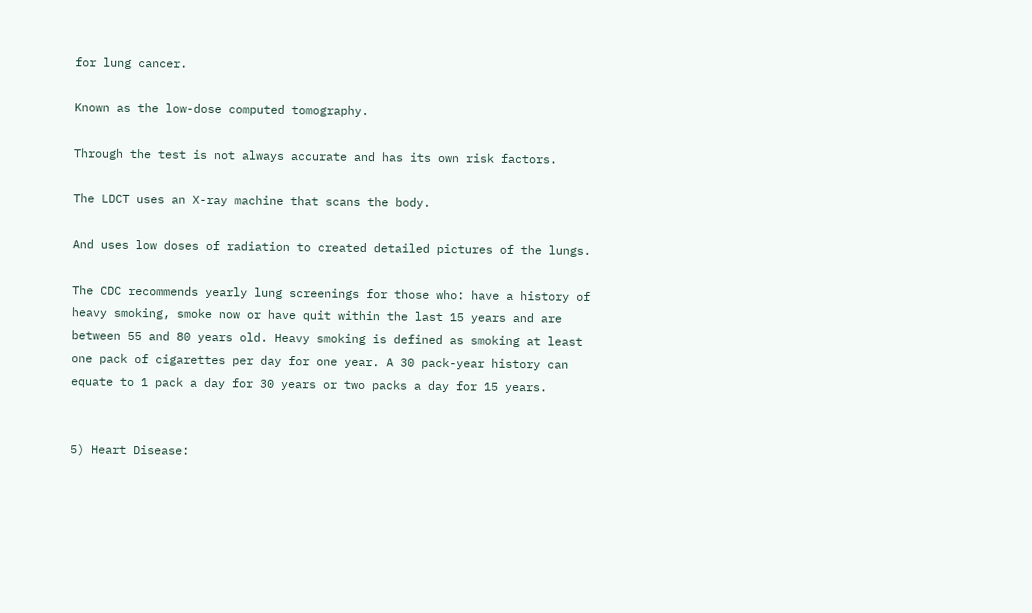for lung cancer.

Known as the low-dose computed tomography.

Through the test is not always accurate and has its own risk factors.

The LDCT uses an X-ray machine that scans the body.

And uses low doses of radiation to created detailed pictures of the lungs.

The CDC recommends yearly lung screenings for those who: have a history of heavy smoking, smoke now or have quit within the last 15 years and are between 55 and 80 years old. Heavy smoking is defined as smoking at least one pack of cigarettes per day for one year. A 30 pack-year history can equate to 1 pack a day for 30 years or two packs a day for 15 years.


5) Heart Disease: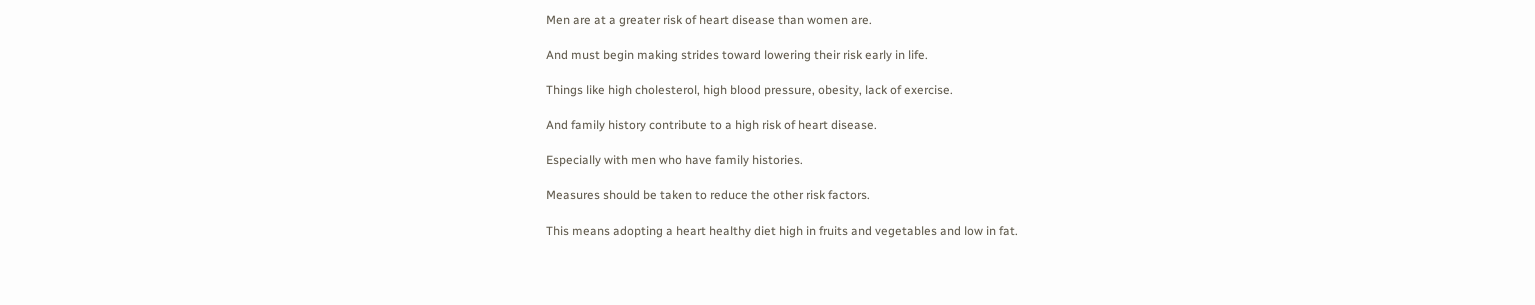Men are at a greater risk of heart disease than women are.

And must begin making strides toward lowering their risk early in life.

Things like high cholesterol, high blood pressure, obesity, lack of exercise.

And family history contribute to a high risk of heart disease.

Especially with men who have family histories.

Measures should be taken to reduce the other risk factors.

This means adopting a heart healthy diet high in fruits and vegetables and low in fat.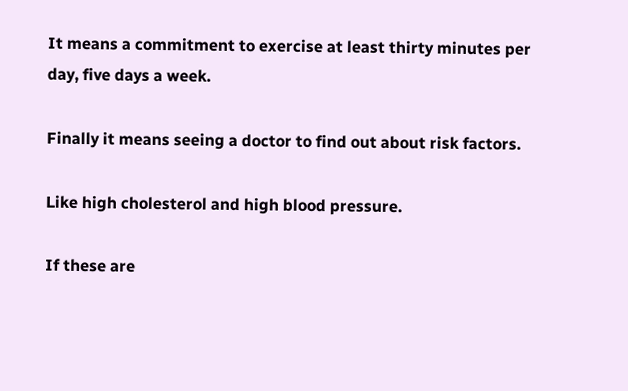It means a commitment to exercise at least thirty minutes per day, five days a week.

Finally it means seeing a doctor to find out about risk factors.

Like high cholesterol and high blood pressure.

If these are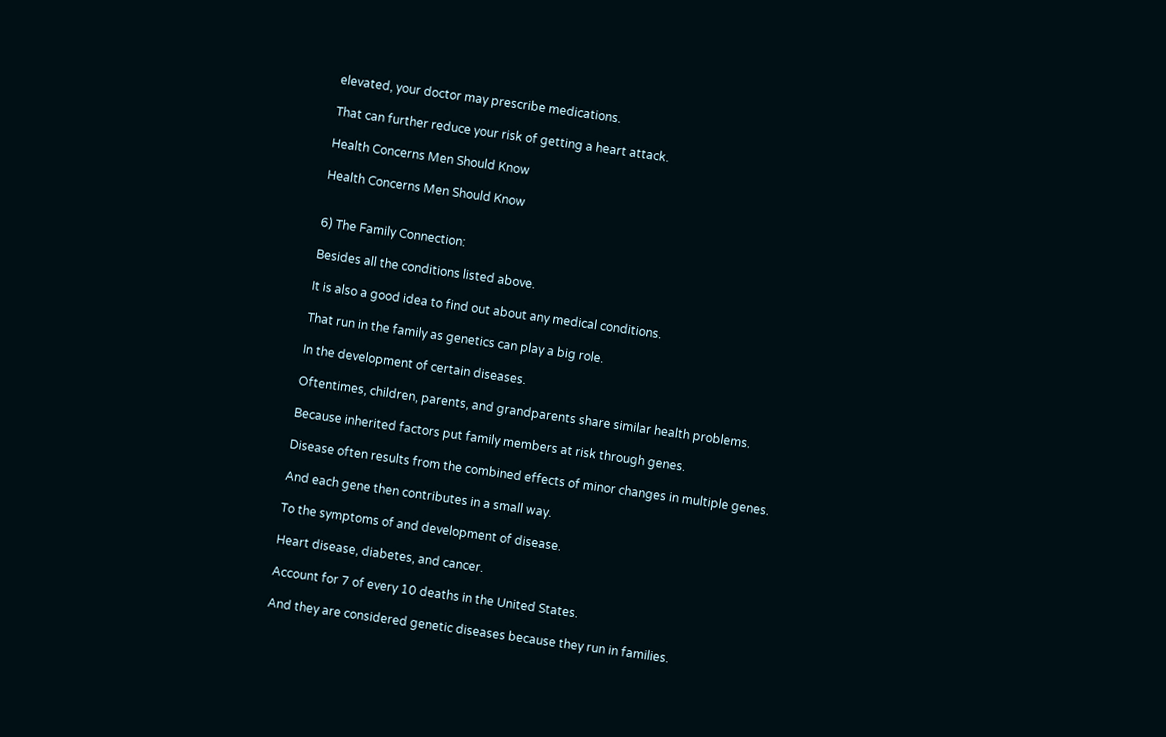elevated, your doctor may prescribe medications.

That can further reduce your risk of getting a heart attack.

Health Concerns Men Should Know

Health Concerns Men Should Know


6) The Family Connection:

Besides all the conditions listed above.

It is also a good idea to find out about any medical conditions.

That run in the family as genetics can play a big role.

In the development of certain diseases.

Oftentimes, children, parents, and grandparents share similar health problems.

Because inherited factors put family members at risk through genes.

Disease often results from the combined effects of minor changes in multiple genes.

And each gene then contributes in a small way.

To the symptoms of and development of disease.

Heart disease, diabetes, and cancer.

Account for 7 of every 10 deaths in the United States.

And they are considered genetic diseases because they run in families.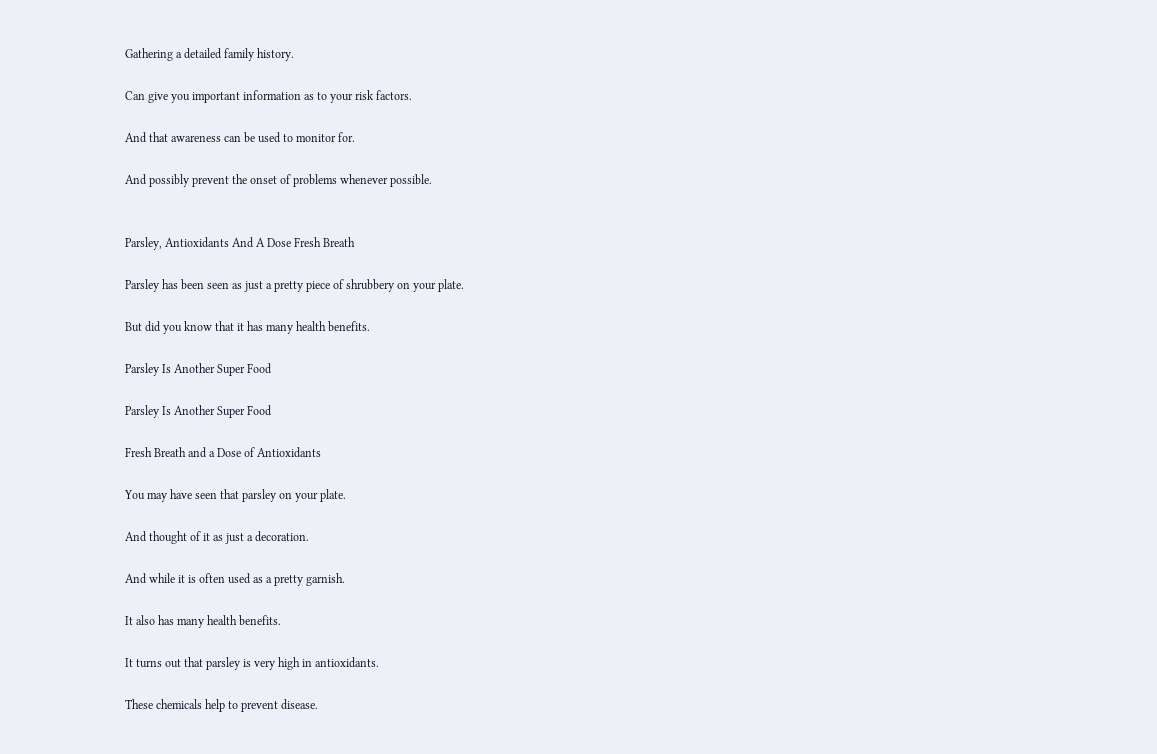Gathering a detailed family history.

Can give you important information as to your risk factors.

And that awareness can be used to monitor for.

And possibly prevent the onset of problems whenever possible.


Parsley, Antioxidants And A Dose Fresh Breath

Parsley has been seen as just a pretty piece of shrubbery on your plate.

But did you know that it has many health benefits.

Parsley Is Another Super Food

Parsley Is Another Super Food

Fresh Breath and a Dose of Antioxidants

You may have seen that parsley on your plate.

And thought of it as just a decoration.

And while it is often used as a pretty garnish.

It also has many health benefits.

It turns out that parsley is very high in antioxidants.

These chemicals help to prevent disease.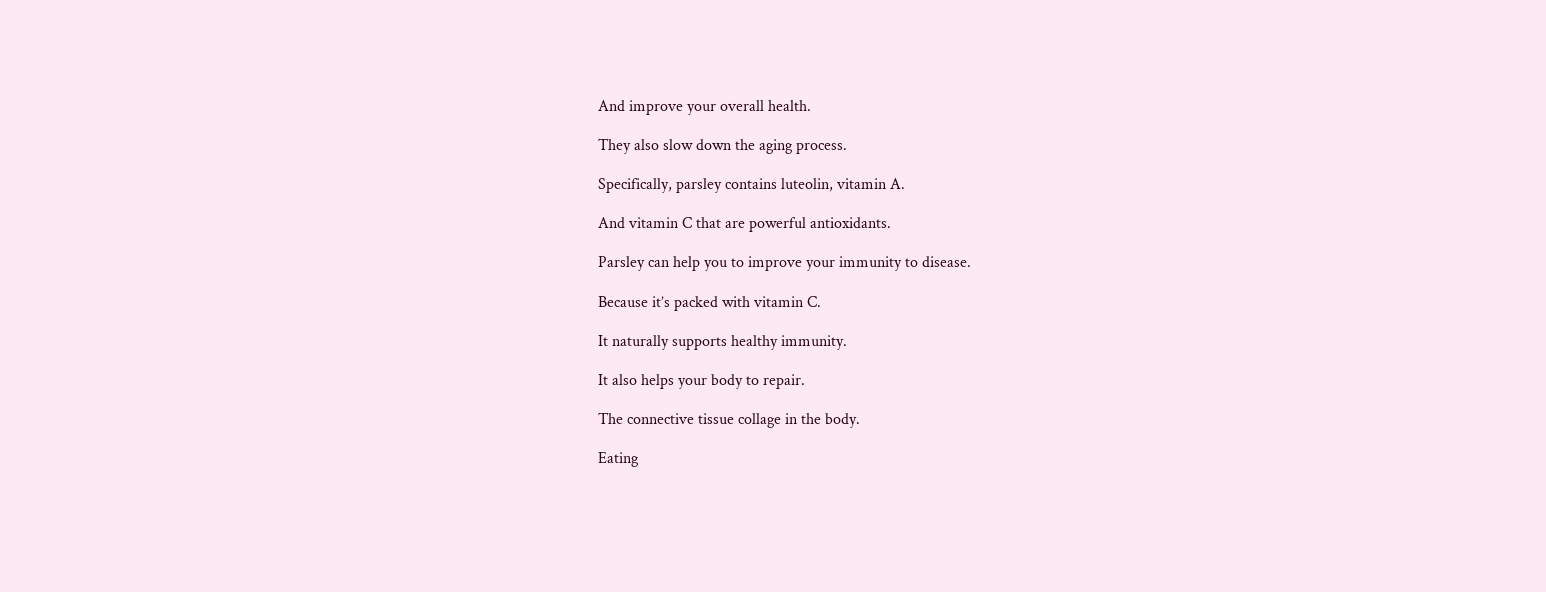And improve your overall health.

They also slow down the aging process.

Specifically, parsley contains luteolin, vitamin A.

And vitamin C that are powerful antioxidants.

Parsley can help you to improve your immunity to disease.

Because it’s packed with vitamin C.

It naturally supports healthy immunity.

It also helps your body to repair.

The connective tissue collage in the body.

Eating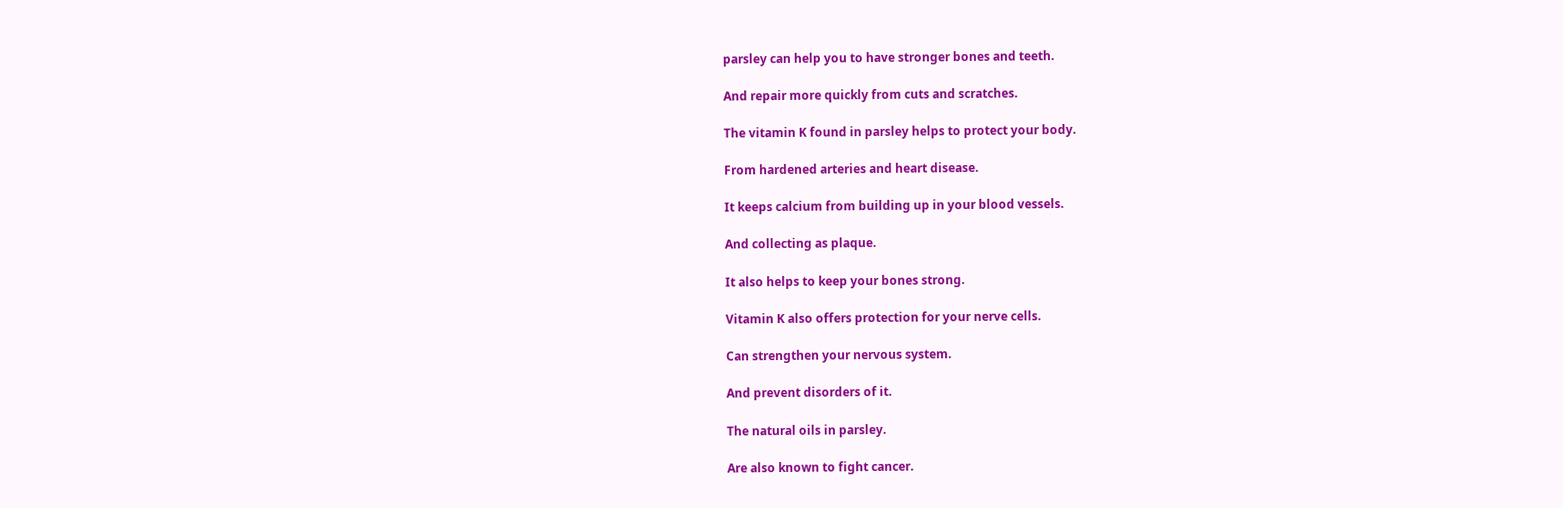parsley can help you to have stronger bones and teeth.

And repair more quickly from cuts and scratches.

The vitamin K found in parsley helps to protect your body.

From hardened arteries and heart disease.

It keeps calcium from building up in your blood vessels.

And collecting as plaque.

It also helps to keep your bones strong.

Vitamin K also offers protection for your nerve cells.

Can strengthen your nervous system.

And prevent disorders of it.

The natural oils in parsley.

Are also known to fight cancer.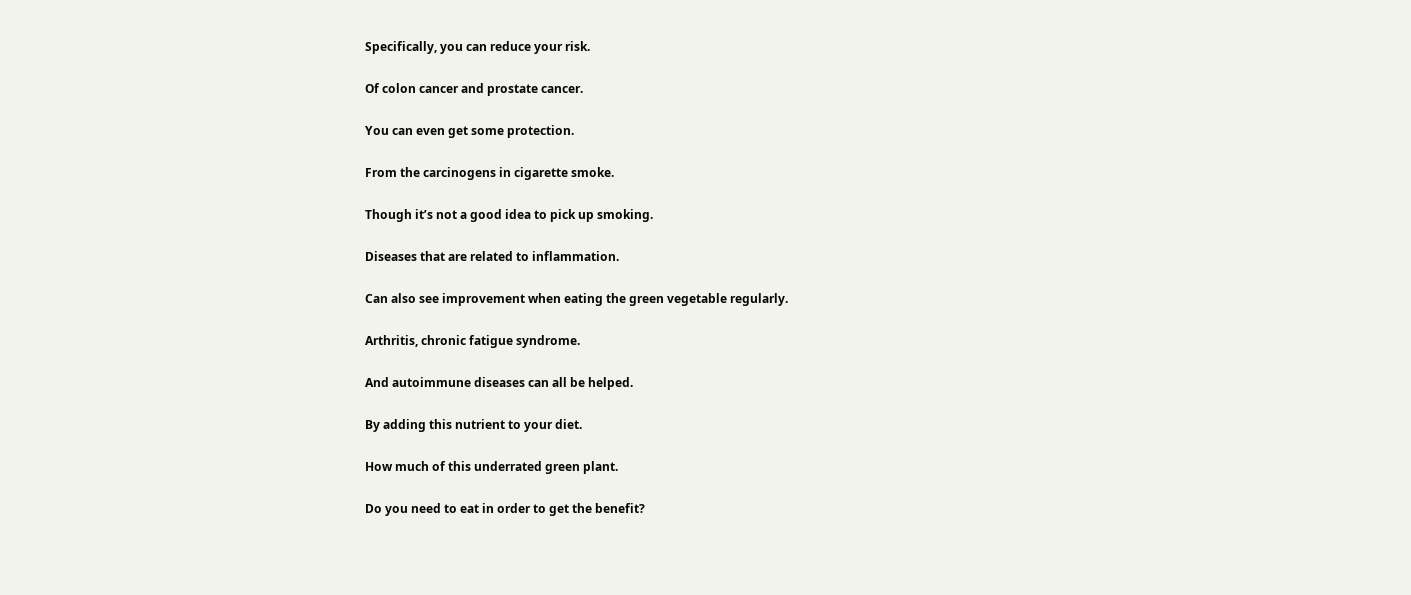Specifically, you can reduce your risk.

Of colon cancer and prostate cancer.

You can even get some protection.

From the carcinogens in cigarette smoke.

Though it’s not a good idea to pick up smoking.

Diseases that are related to inflammation.

Can also see improvement when eating the green vegetable regularly.

Arthritis, chronic fatigue syndrome.

And autoimmune diseases can all be helped.

By adding this nutrient to your diet.

How much of this underrated green plant.

Do you need to eat in order to get the benefit?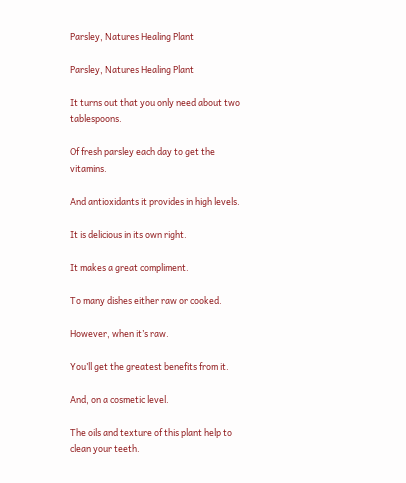Parsley, Natures Healing Plant

Parsley, Natures Healing Plant

It turns out that you only need about two tablespoons.

Of fresh parsley each day to get the vitamins.

And antioxidants it provides in high levels.

It is delicious in its own right.

It makes a great compliment.

To many dishes either raw or cooked.

However, when it’s raw.

You’ll get the greatest benefits from it.

And, on a cosmetic level.

The oils and texture of this plant help to clean your teeth.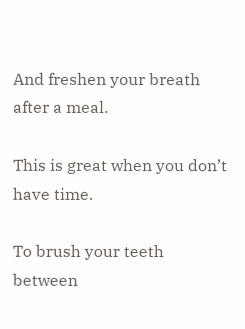And freshen your breath after a meal.

This is great when you don’t have time.

To brush your teeth between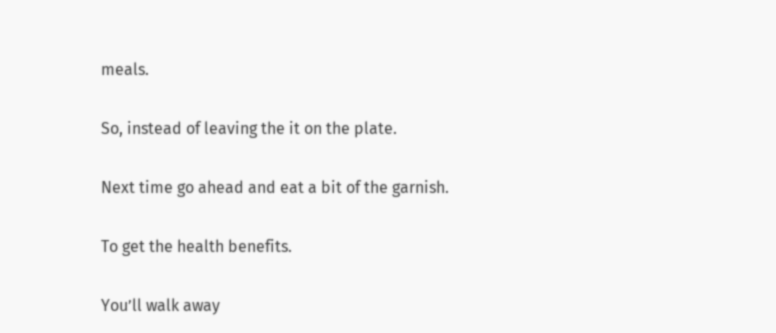meals.

So, instead of leaving the it on the plate.

Next time go ahead and eat a bit of the garnish.

To get the health benefits.

You’ll walk away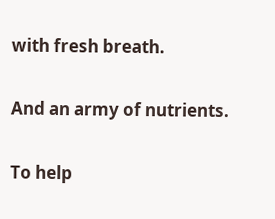with fresh breath.

And an army of nutrients.

To help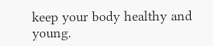keep your body healthy and young.